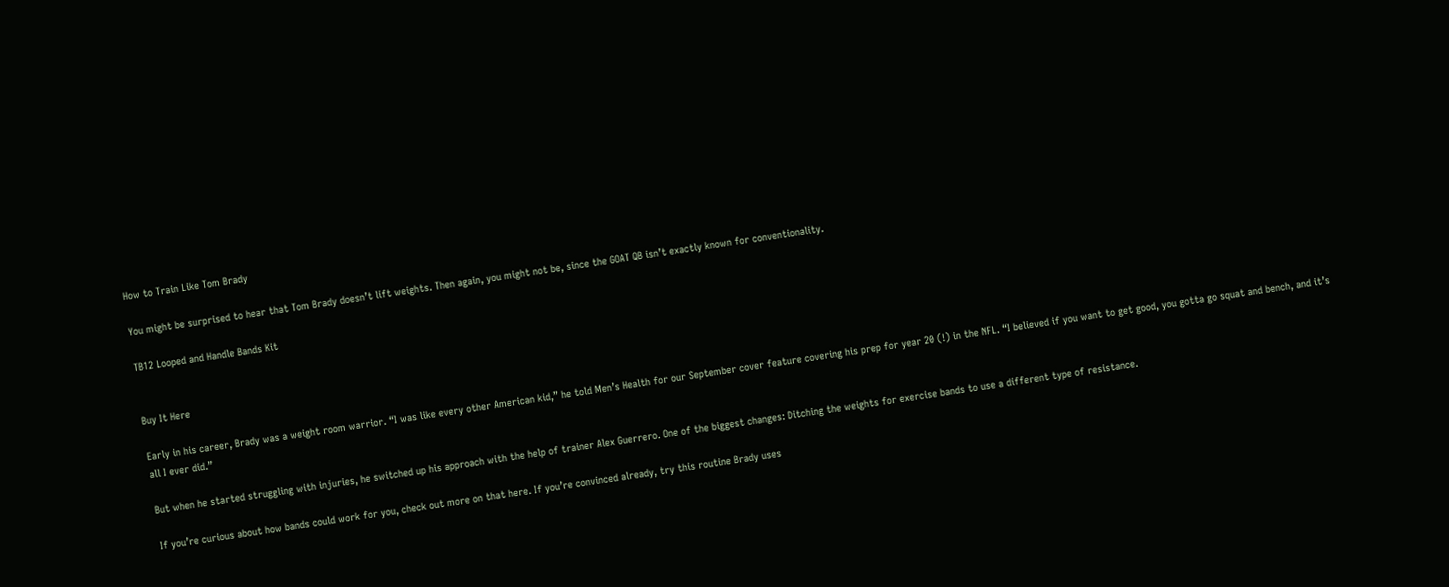How to Train Like Tom Brady

You might be surprised to hear that Tom Brady doesn’t lift weights. Then again, you might not be, since the GOAT QB isn’t exactly known for conventionality.

TB12 Looped and Handle Bands Kit


Buy It Here

Early in his career, Brady was a weight room warrior. “I was like every other American kid,” he told Men’s Health for our September cover feature covering his prep for year 20 (!) in the NFL. “I believed if you want to get good, you gotta go squat and bench, and it’s all I ever did.”

But when he started struggling with injuries, he switched up his approach with the help of trainer Alex Guerrero. One of the biggest changes: Ditching the weights for exercise bands to use a different type of resistance.

If you’re curious about how bands could work for you, check out more on that here. If you’re convinced already, try this routine Brady uses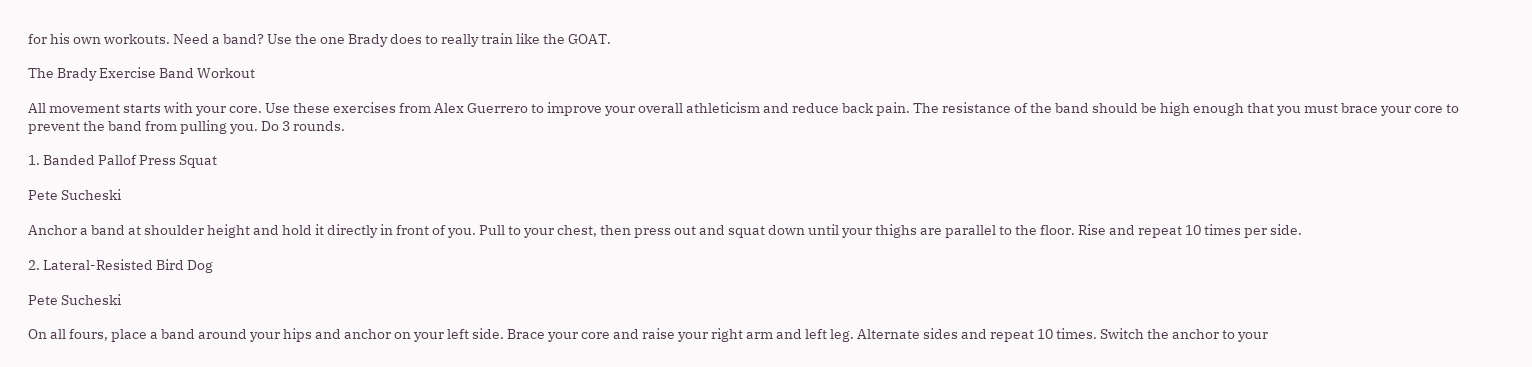for his own workouts. Need a band? Use the one Brady does to really train like the GOAT.

The Brady Exercise Band Workout

All movement starts with your core. Use these exercises from Alex Guerrero to improve your overall athleticism and reduce back pain. The resistance of the band should be high enough that you must brace your core to prevent the band from pulling you. Do 3 rounds.

1. Banded Pallof Press Squat

Pete Sucheski

Anchor a band at shoulder height and hold it directly in front of you. Pull to your chest, then press out and squat down until your thighs are parallel to the floor. Rise and repeat 10 times per side.

2. Lateral-Resisted Bird Dog

Pete Sucheski

On all fours, place a band around your hips and anchor on your left side. Brace your core and raise your right arm and left leg. Alternate sides and repeat 10 times. Switch the anchor to your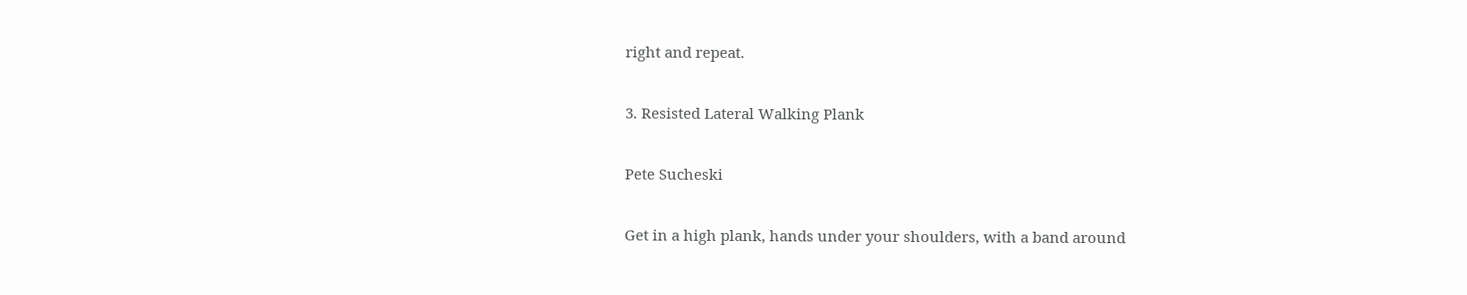right and repeat.

3. Resisted Lateral Walking Plank

Pete Sucheski

Get in a high plank, hands under your shoulders, with a band around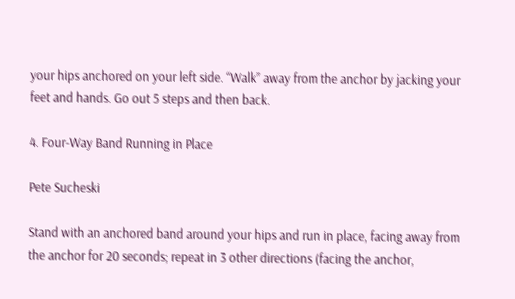your hips anchored on your left side. “Walk” away from the anchor by jacking your feet and hands. Go out 5 steps and then back.

4. Four-Way Band Running in Place

Pete Sucheski

Stand with an anchored band around your hips and run in place, facing away from the anchor for 20 seconds; repeat in 3 other directions (facing the anchor,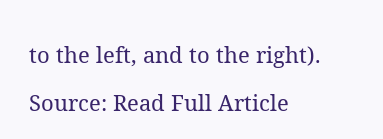to the left, and to the right).

Source: Read Full Article